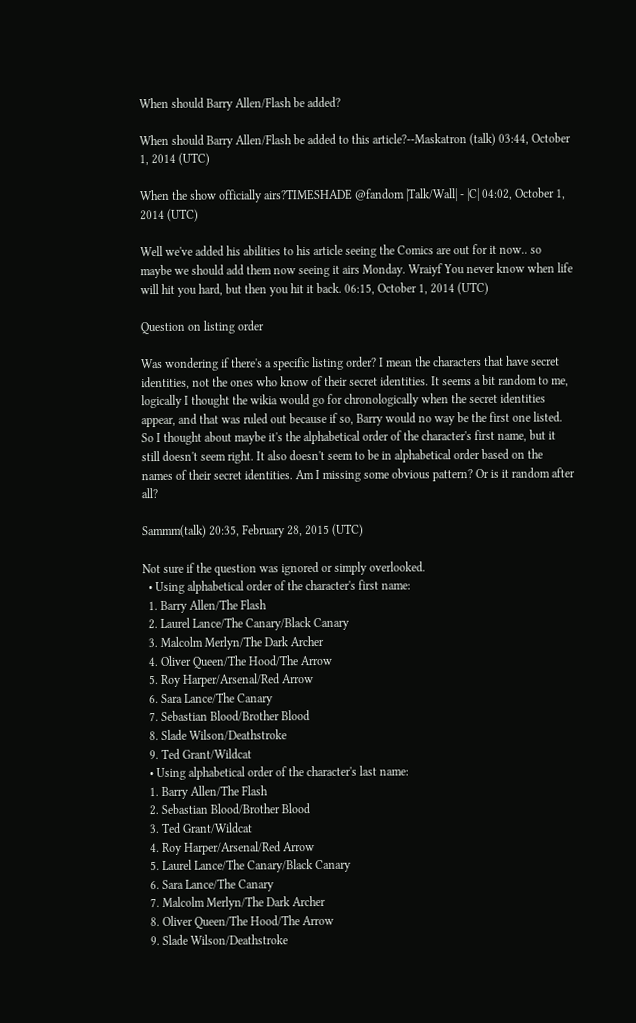When should Barry Allen/Flash be added?

When should Barry Allen/Flash be added to this article?--Maskatron (talk) 03:44, October 1, 2014 (UTC)

When the show officially airs?TIMESHADE @fandom |Talk/Wall| - |C| 04:02, October 1, 2014 (UTC)

Well we've added his abilities to his article seeing the Comics are out for it now.. so maybe we should add them now seeing it airs Monday. Wraiyf You never know when life will hit you hard, but then you hit it back. 06:15, October 1, 2014 (UTC)

Question on listing order

Was wondering if there's a specific listing order? I mean the characters that have secret identities, not the ones who know of their secret identities. It seems a bit random to me, logically I thought the wikia would go for chronologically when the secret identities appear, and that was ruled out because if so, Barry would no way be the first one listed. So I thought about maybe it's the alphabetical order of the character's first name, but it still doesn't seem right. It also doesn't seem to be in alphabetical order based on the names of their secret identities. Am I missing some obvious pattern? Or is it random after all?

Sammm(talk) 20:35, February 28, 2015 (UTC)

Not sure if the question was ignored or simply overlooked.
  • Using alphabetical order of the character's first name:
  1. Barry Allen/The Flash
  2. Laurel Lance/The Canary/Black Canary
  3. Malcolm Merlyn/The Dark Archer
  4. Oliver Queen/The Hood/The Arrow
  5. Roy Harper/Arsenal/Red Arrow
  6. Sara Lance/The Canary
  7. Sebastian Blood/Brother Blood
  8. Slade Wilson/Deathstroke
  9. Ted Grant/Wildcat
  • Using alphabetical order of the character's last name:
  1. Barry Allen/The Flash
  2. Sebastian Blood/Brother Blood
  3. Ted Grant/Wildcat
  4. Roy Harper/Arsenal/Red Arrow
  5. Laurel Lance/The Canary/Black Canary
  6. Sara Lance/The Canary
  7. Malcolm Merlyn/The Dark Archer
  8. Oliver Queen/The Hood/The Arrow
  9. Slade Wilson/Deathstroke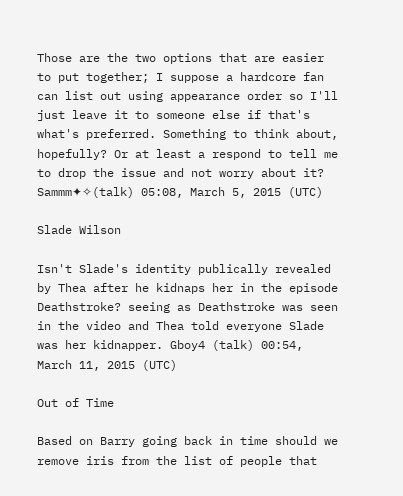Those are the two options that are easier to put together; I suppose a hardcore fan can list out using appearance order so I'll just leave it to someone else if that's what's preferred. Something to think about, hopefully? Or at least a respond to tell me to drop the issue and not worry about it?
Sammm✦✧(talk) 05:08, March 5, 2015 (UTC)

Slade Wilson

Isn't Slade's identity publically revealed by Thea after he kidnaps her in the episode Deathstroke? seeing as Deathstroke was seen in the video and Thea told everyone Slade was her kidnapper. Gboy4 (talk) 00:54, March 11, 2015 (UTC)

Out of Time

Based on Barry going back in time should we remove iris from the list of people that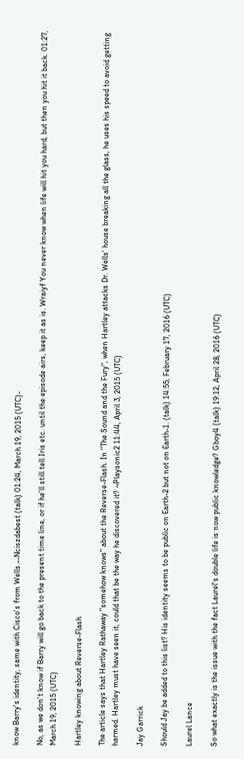know Barry's identity, same with Cisco's from Wells.--Nciszdabest (talk) 01:24, March 19, 2015 (UTC)-

No, as we don't know if Barry will go back to the present time line, or if he'll still tell Iris etc. until the episode airs, keep it as is. Wraiyf You never know when life will hit you hard, but then you hit it back. 01:27, March 19, 2015 (UTC)

Hartley knowing about Reverse-Flash

The article says that Hartley Rathaway "somehow knows" about the Reverse-Flash. In "The Sound and the Fury", when Hartley attacks Dr. Wells' house breaking all the glass, he uses his speed to avoid getting harmed. Hartley must have seen it, could that be the way he discovered it? ~Playsonic2 11:44, April 3, 2015 (UTC)

Jay Garrick

Should Jay be added to this list? His identity seems to be public on Earth-2 but not on Earth-1. (talk) 14:55, February 17, 2016 (UTC)

Laurel Lance

So what exactly is the issue with the fact Laurel's double life is now public knowledge? Gboy4 (talk) 19:12, April 28, 2016 (UTC)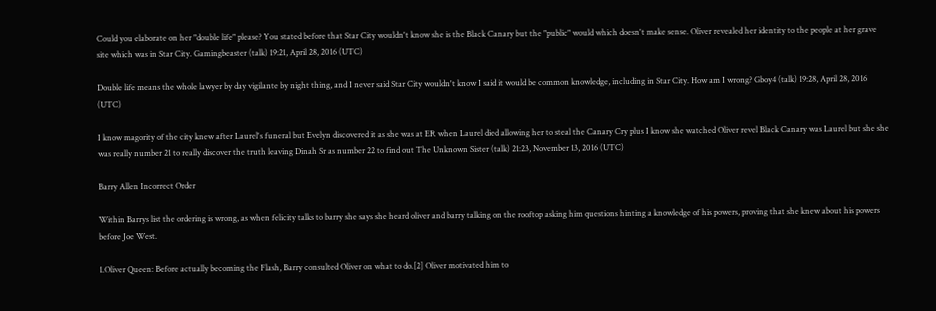Could you elaborate on her "double life" please? You stated before that Star City wouldn't know she is the Black Canary but the "public" would which doesn't make sense. Oliver revealed her identity to the people at her grave site which was in Star City. Gamingbeaster (talk) 19:21, April 28, 2016 (UTC)

Double life means the whole lawyer by day vigilante by night thing, and I never said Star City wouldn't know I said it would be common knowledge, including in Star City. How am I wrong? Gboy4 (talk) 19:28, April 28, 2016 (UTC)

I know magority of the city knew after Laurel's funeral but Evelyn discovered it as she was at ER when Laurel died allowing her to steal the Canary Cry plus I know she watched Oliver revel Black Canary was Laurel but she she was really number 21 to really discover the truth leaving Dinah Sr as number 22 to find out The Unknown Sister (talk) 21:23, November 13, 2016 (UTC)

Barry Allen Incorrect Order

Within Barrys list the ordering is wrong, as when felicity talks to barry she says she heard oliver and barry talking on the rooftop asking him questions hinting a knowledge of his powers, proving that she knew about his powers before Joe West.

1.Oliver Queen: Before actually becoming the Flash, Barry consulted Oliver on what to do.[2] Oliver motivated him to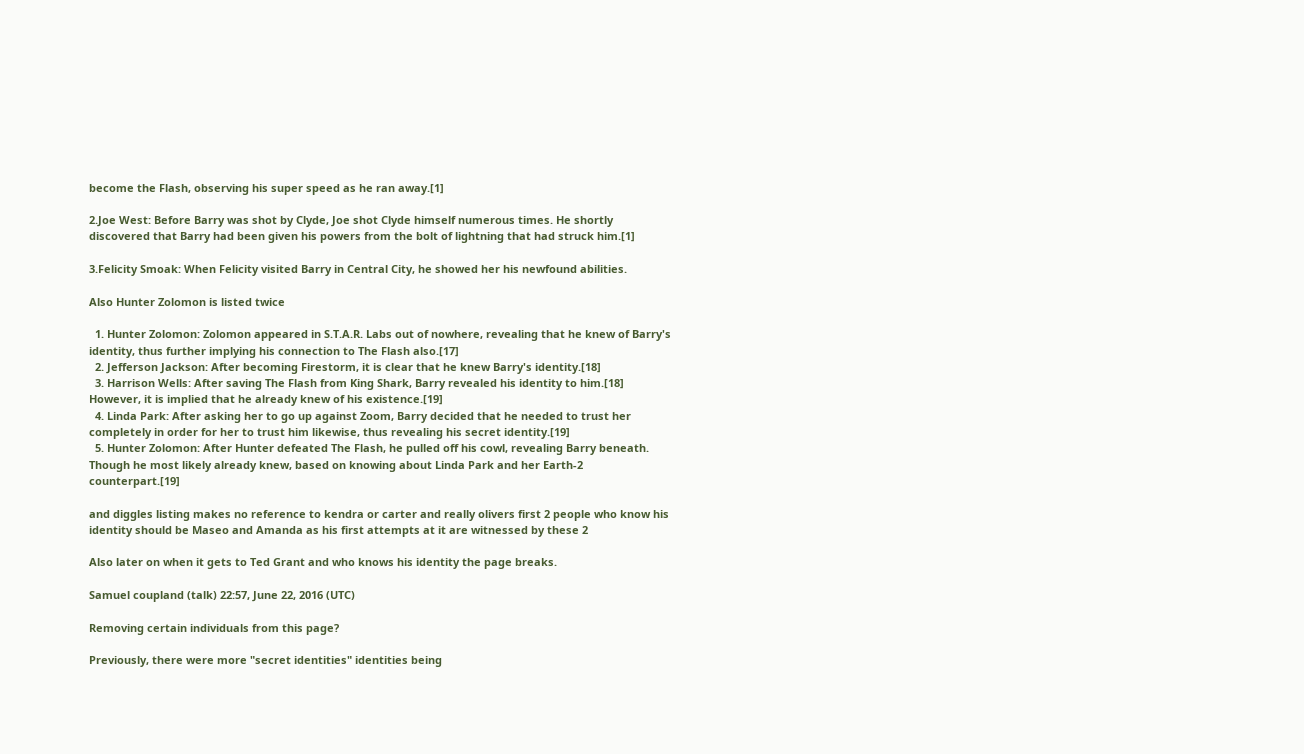become the Flash, observing his super speed as he ran away.[1]

2.Joe West: Before Barry was shot by Clyde, Joe shot Clyde himself numerous times. He shortly discovered that Barry had been given his powers from the bolt of lightning that had struck him.[1]

3.Felicity Smoak: When Felicity visited Barry in Central City, he showed her his newfound abilities.

Also Hunter Zolomon is listed twice

  1. Hunter Zolomon: Zolomon appeared in S.T.A.R. Labs out of nowhere, revealing that he knew of Barry's identity, thus further implying his connection to The Flash also.[17]
  2. Jefferson Jackson: After becoming Firestorm, it is clear that he knew Barry's identity.[18]
  3. Harrison Wells: After saving The Flash from King Shark, Barry revealed his identity to him.[18] However, it is implied that he already knew of his existence.[19]
  4. Linda Park: After asking her to go up against Zoom, Barry decided that he needed to trust her completely in order for her to trust him likewise, thus revealing his secret identity.[19]
  5. Hunter Zolomon: After Hunter defeated The Flash, he pulled off his cowl, revealing Barry beneath. Though he most likely already knew, based on knowing about Linda Park and her Earth-2 counterpart.[19]

and diggles listing makes no reference to kendra or carter and really olivers first 2 people who know his identity should be Maseo and Amanda as his first attempts at it are witnessed by these 2

Also later on when it gets to Ted Grant and who knows his identity the page breaks.

Samuel coupland (talk) 22:57, June 22, 2016 (UTC)

Removing certain individuals from this page?

Previously, there were more "secret identities" identities being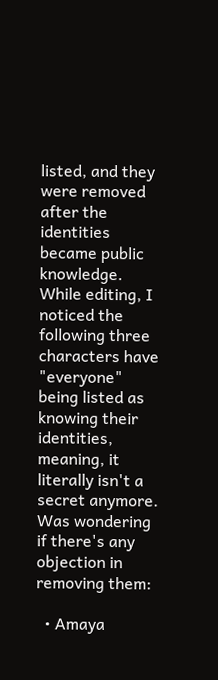listed, and they were removed after the identities became public knowledge. While editing, I noticed the following three characters have "everyone" being listed as knowing their identities, meaning, it literally isn't a secret anymore. Was wondering if there's any objection in removing them:

  • Amaya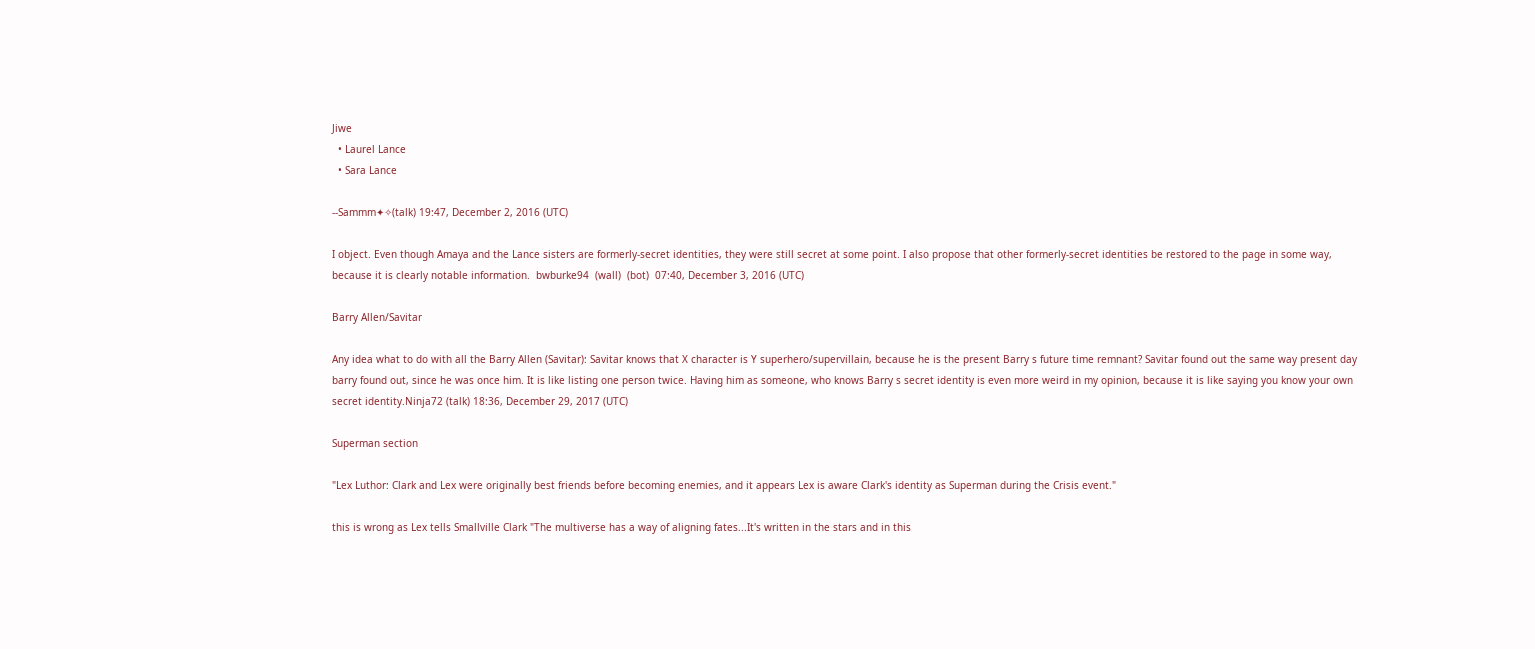Jiwe
  • Laurel Lance
  • Sara Lance

--Sammm✦✧(talk) 19:47, December 2, 2016 (UTC)

I object. Even though Amaya and the Lance sisters are formerly-secret identities, they were still secret at some point. I also propose that other formerly-secret identities be restored to the page in some way, because it is clearly notable information.  bwburke94  (wall)  (bot)  07:40, December 3, 2016 (UTC)

Barry Allen/Savitar

Any idea what to do with all the Barry Allen (Savitar): Savitar knows that X character is Y superhero/supervillain, because he is the present Barry s future time remnant? Savitar found out the same way present day barry found out, since he was once him. It is like listing one person twice. Having him as someone, who knows Barry s secret identity is even more weird in my opinion, because it is like saying you know your own secret identity.Ninja72 (talk) 18:36, December 29, 2017 (UTC)

Superman section

"Lex Luthor: Clark and Lex were originally best friends before becoming enemies, and it appears Lex is aware Clark's identity as Superman during the Crisis event."

this is wrong as Lex tells Smallville Clark "The multiverse has a way of aligning fates...It's written in the stars and in this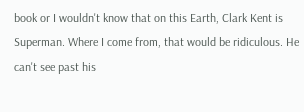book or I wouldn't know that on this Earth, Clark Kent is Superman. Where I come from, that would be ridiculous. He can't see past his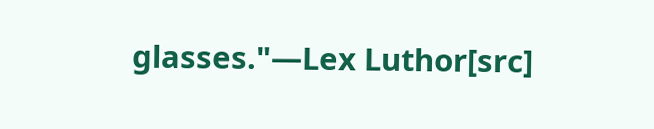glasses."—Lex Luthor[src]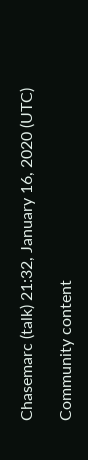Chasemarc (talk) 21:32, January 16, 2020 (UTC)

Community content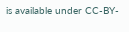is available under CC-BY-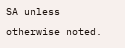SA unless otherwise noted.